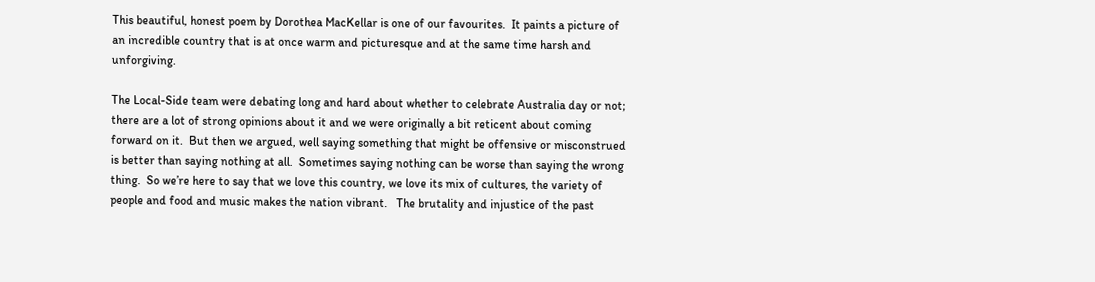This beautiful, honest poem by Dorothea MacKellar is one of our favourites.  It paints a picture of an incredible country that is at once warm and picturesque and at the same time harsh and unforgiving.

The Local-Side team were debating long and hard about whether to celebrate Australia day or not; there are a lot of strong opinions about it and we were originally a bit reticent about coming forward on it.  But then we argued, well saying something that might be offensive or misconstrued is better than saying nothing at all.  Sometimes saying nothing can be worse than saying the wrong thing.  So we’re here to say that we love this country, we love its mix of cultures, the variety of people and food and music makes the nation vibrant.   The brutality and injustice of the past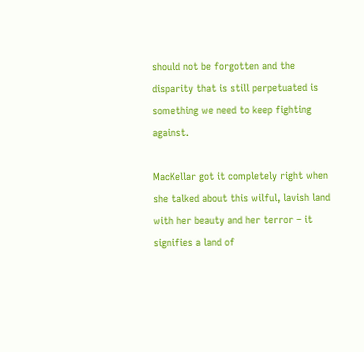should not be forgotten and the disparity that is still perpetuated is something we need to keep fighting against.

MacKellar got it completely right when she talked about this wilful, lavish land with her beauty and her terror – it signifies a land of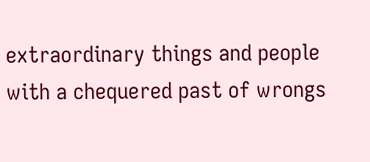extraordinary things and people with a chequered past of wrongs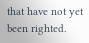that have not yet been righted.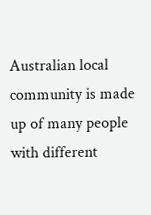Australian local community is made up of many people with different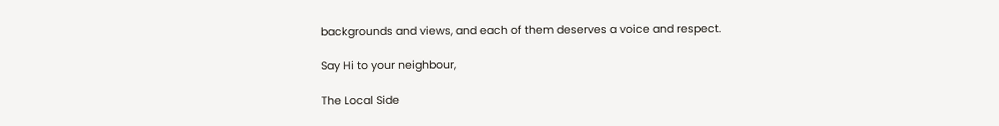backgrounds and views, and each of them deserves a voice and respect.

Say Hi to your neighbour,

The Local Side